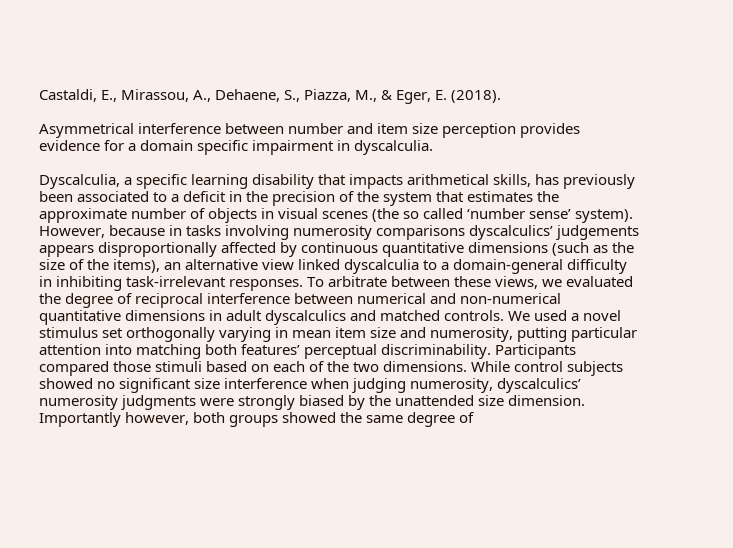Castaldi, E., Mirassou, A., Dehaene, S., Piazza, M., & Eger, E. (2018).

Asymmetrical interference between number and item size perception provides evidence for a domain specific impairment in dyscalculia.

Dyscalculia, a specific learning disability that impacts arithmetical skills, has previously been associated to a deficit in the precision of the system that estimates the approximate number of objects in visual scenes (the so called ‘number sense’ system). However, because in tasks involving numerosity comparisons dyscalculics’ judgements appears disproportionally affected by continuous quantitative dimensions (such as the size of the items), an alternative view linked dyscalculia to a domain-general difficulty in inhibiting task-irrelevant responses. To arbitrate between these views, we evaluated the degree of reciprocal interference between numerical and non-numerical quantitative dimensions in adult dyscalculics and matched controls. We used a novel stimulus set orthogonally varying in mean item size and numerosity, putting particular attention into matching both features’ perceptual discriminability. Participants compared those stimuli based on each of the two dimensions. While control subjects showed no significant size interference when judging numerosity, dyscalculics’ numerosity judgments were strongly biased by the unattended size dimension. Importantly however, both groups showed the same degree of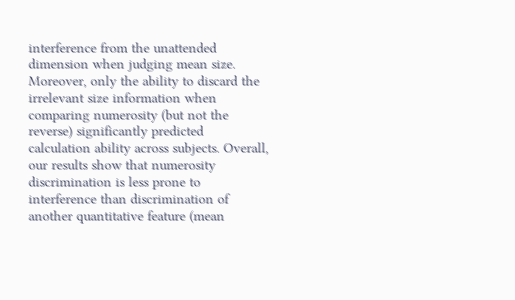interference from the unattended dimension when judging mean size. Moreover, only the ability to discard the irrelevant size information when comparing numerosity (but not the reverse) significantly predicted calculation ability across subjects. Overall, our results show that numerosity discrimination is less prone to interference than discrimination of another quantitative feature (mean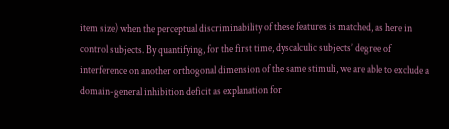item size) when the perceptual discriminability of these features is matched, as here in control subjects. By quantifying, for the first time, dyscalculic subjects’ degree of interference on another orthogonal dimension of the same stimuli, we are able to exclude a domain-general inhibition deficit as explanation for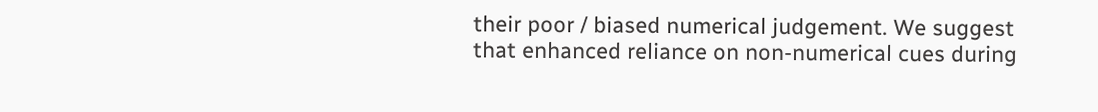their poor / biased numerical judgement. We suggest that enhanced reliance on non-numerical cues during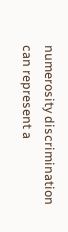numerosity discrimination can represent a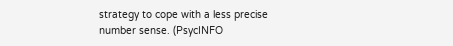strategy to cope with a less precise number sense. (PsycINFO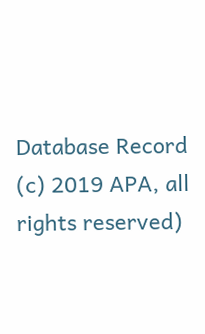Database Record (c) 2019 APA, all rights reserved)